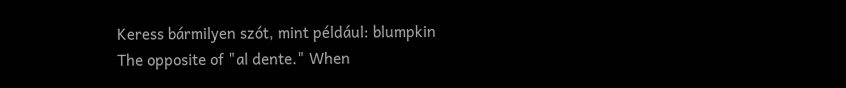Keress bármilyen szót, mint például: blumpkin
The opposite of "al dente." When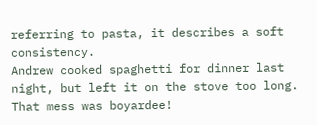referring to pasta, it describes a soft consistency.
Andrew cooked spaghetti for dinner last night, but left it on the stove too long. That mess was boyardee!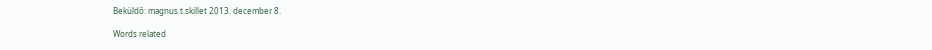Beküldő: magnus.t.skillet 2013. december 8.

Words related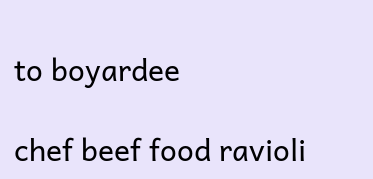to boyardee

chef beef food ravioli